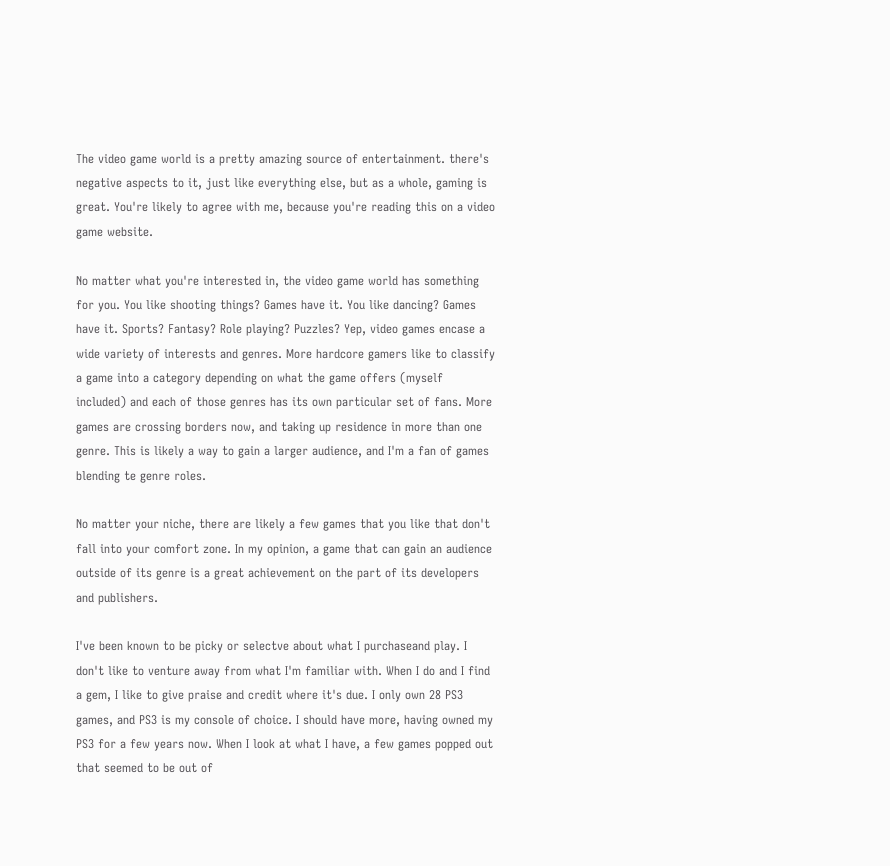The video game world is a pretty amazing source of entertainment. there's negative aspects to it, just like everything else, but as a whole, gaming is great. You're likely to agree with me, because you're reading this on a video game website.

No matter what you're interested in, the video game world has something for you. You like shooting things? Games have it. You like dancing? Games have it. Sports? Fantasy? Role playing? Puzzles? Yep, video games encase a wide variety of interests and genres. More hardcore gamers like to classify a game into a category depending on what the game offers (myself included) and each of those genres has its own particular set of fans. More games are crossing borders now, and taking up residence in more than one genre. This is likely a way to gain a larger audience, and I'm a fan of games blending te genre roles.

No matter your niche, there are likely a few games that you like that don't fall into your comfort zone. In my opinion, a game that can gain an audience outside of its genre is a great achievement on the part of its developers and publishers.

I've been known to be picky or selectve about what I purchaseand play. I don't like to venture away from what I'm familiar with. When I do and I find a gem, I like to give praise and credit where it's due. I only own 28 PS3 games, and PS3 is my console of choice. I should have more, having owned my PS3 for a few years now. When I look at what I have, a few games popped out that seemed to be out of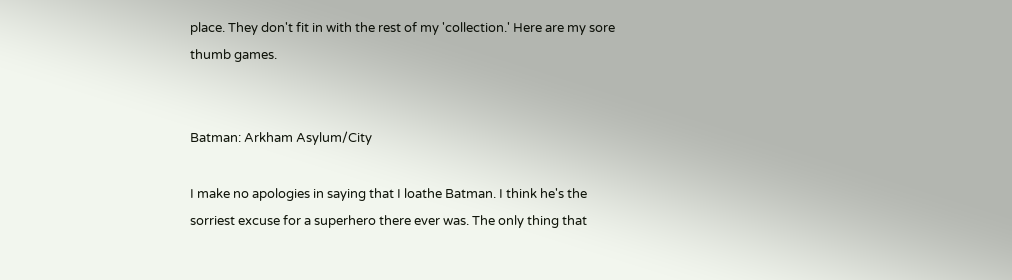place. They don't fit in with the rest of my 'collection.' Here are my sore thumb games.


Batman: Arkham Asylum/City

I make no apologies in saying that I loathe Batman. I think he's the sorriest excuse for a superhero there ever was. The only thing that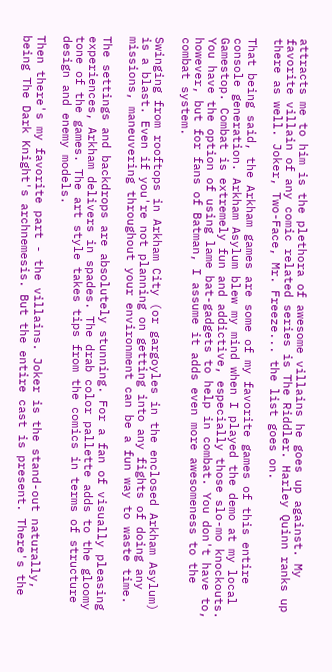attracts me to him is the plethora of awesome villains he goes up against. My favorite villain of any comic related series is The Riddler. Harley Quinn ranks up there as well. Joker, Two-Face, Mr. Freeze... the list goes on.

That being said, the Arkham games are some of my favorite games of this entire console generation. Arkham Asylum blew my mind when I played the demo at my local Gamestop. Combat is extremely fun and addictive, especially those slo-mo knockouts. You have the option of using lame bat-gadgets to help in combat. You don't have to, however, but for fans of Batman, I assume it adds even more awesomeness to the combat system.

Swinging from rooftops in Arkham City (or gargoyles in the enclosed Arkham Asylum) is a blast. Even if you're not planning on getting into any fights of doing any missions, maneuvering throughout your environment can be a fun way to waste time.

The settings and backdrops are absolutely stunning. For a fan of visually pleasing experiences, Arkham delivers in spades. The drab color pallette adds to the gloomy tone of the games. The art style takes tips from the comics in terms of structure design and enemy models.

Then there's my favorite part - the villains. Joker is the stand-out naturally, being The Dark Knight's archnemesis. But the entire cast is present. There's the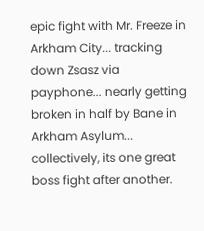epic fight with Mr. Freeze in Arkham City... tracking down Zsasz via payphone... nearly getting broken in half by Bane in Arkham Asylum... collectively, its one great boss fight after another.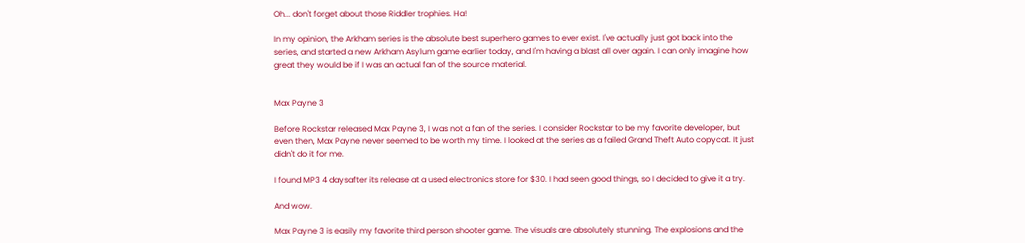Oh... don't forget about those Riddler trophies. Ha!

In my opinion, the Arkham series is the absolute best superhero games to ever exist. I've actually just got back into the series, and started a new Arkham Asylum game earlier today, and I'm having a blast all over again. I can only imagine how great they would be if I was an actual fan of the source material.


Max Payne 3

Before Rockstar released Max Payne 3, I was not a fan of the series. I consider Rockstar to be my favorite developer, but even then, Max Payne never seemed to be worth my time. I looked at the series as a failed Grand Theft Auto copycat. It just didn't do it for me.

I found MP3 4 daysafter its release at a used electronics store for $30. I had seen good things, so I decided to give it a try.

And wow.

Max Payne 3 is easily my favorite third person shooter game. The visuals are absolutely stunning. The explosions and the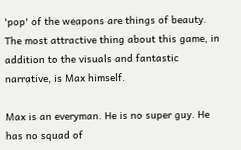'pop' of the weapons are things of beauty. The most attractive thing about this game, in addition to the visuals and fantastic narrative, is Max himself.

Max is an everyman. He is no super guy. He has no squad of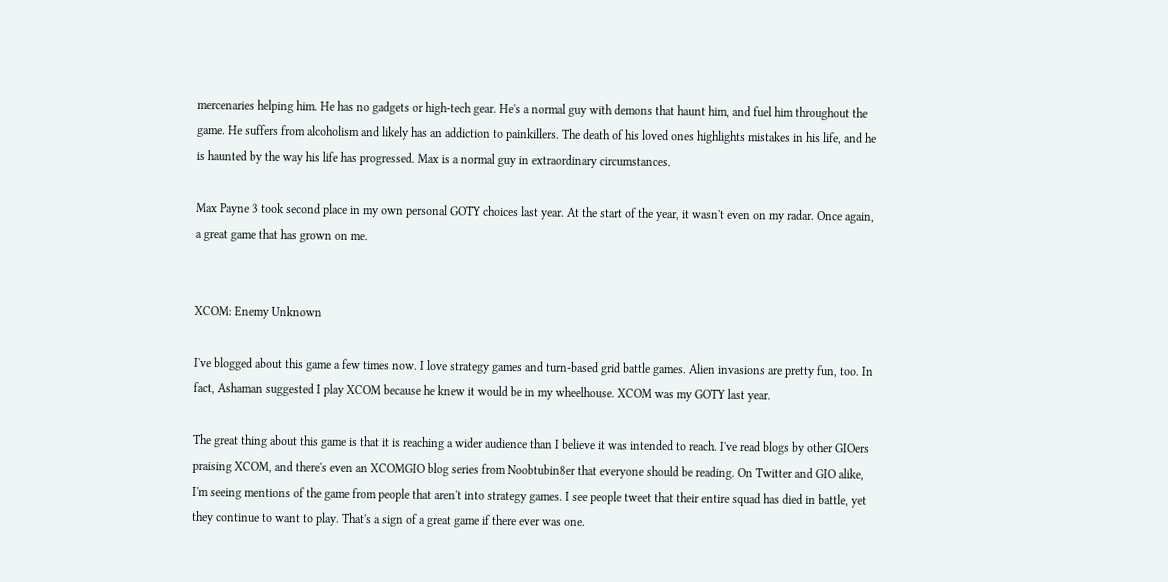mercenaries helping him. He has no gadgets or high-tech gear. He's a normal guy with demons that haunt him, and fuel him throughout the game. He suffers from alcoholism and likely has an addiction to painkillers. The death of his loved ones highlights mistakes in his life, and he is haunted by the way his life has progressed. Max is a normal guy in extraordinary circumstances.

Max Payne 3 took second place in my own personal GOTY choices last year. At the start of the year, it wasn't even on my radar. Once again, a great game that has grown on me.


XCOM: Enemy Unknown

I've blogged about this game a few times now. I love strategy games and turn-based grid battle games. Alien invasions are pretty fun, too. In fact, Ashaman suggested I play XCOM because he knew it would be in my wheelhouse. XCOM was my GOTY last year.

The great thing about this game is that it is reaching a wider audience than I believe it was intended to reach. I've read blogs by other GIOers praising XCOM, and there's even an XCOMGIO blog series from Noobtubin8er that everyone should be reading. On Twitter and GIO alike, I'm seeing mentions of the game from people that aren't into strategy games. I see people tweet that their entire squad has died in battle, yet they continue to want to play. That's a sign of a great game if there ever was one.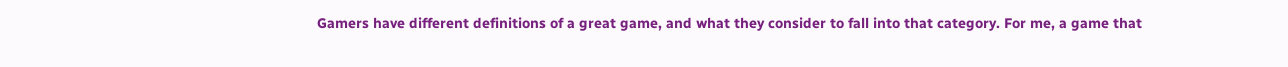Gamers have different definitions of a great game, and what they consider to fall into that category. For me, a game that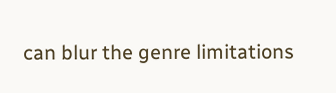can blur the genre limitations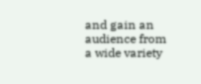and gain an audience from a wide variety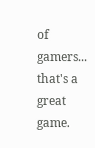of gamers... that's a great game.